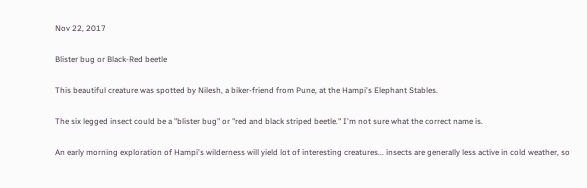Nov 22, 2017

Blister bug or Black-Red beetle

This beautiful creature was spotted by Nilesh, a biker-friend from Pune, at the Hampi's Elephant Stables.

The six legged insect could be a "blister bug" or "red and black striped beetle." I'm not sure what the correct name is.

An early morning exploration of Hampi's wilderness will yield lot of interesting creatures... insects are generally less active in cold weather, so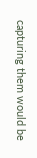capturing them would be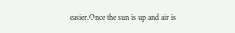easier.Once the sun is up and air is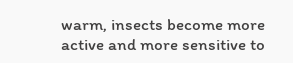warm, insects become more active and more sensitive to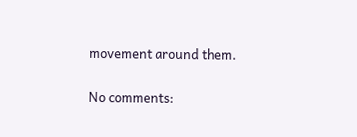movement around them.

No comments: